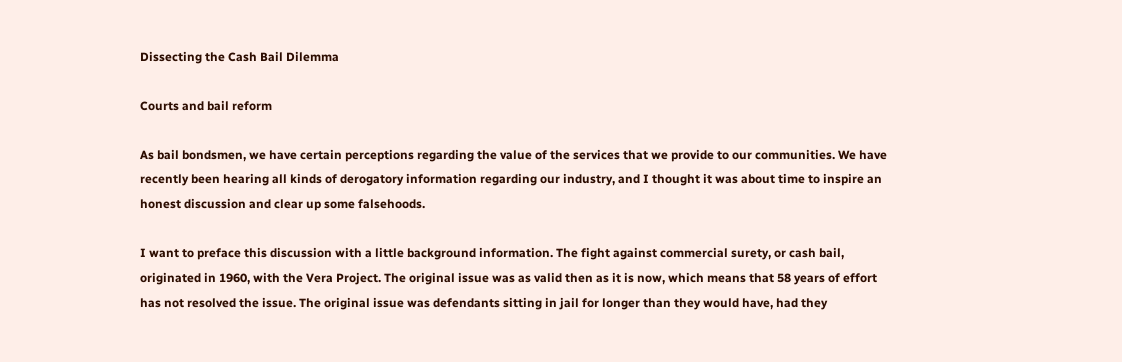Dissecting the Cash Bail Dilemma

Courts and bail reform

As bail bondsmen, we have certain perceptions regarding the value of the services that we provide to our communities. We have recently been hearing all kinds of derogatory information regarding our industry, and I thought it was about time to inspire an honest discussion and clear up some falsehoods.

I want to preface this discussion with a little background information. The fight against commercial surety, or cash bail, originated in 1960, with the Vera Project. The original issue was as valid then as it is now, which means that 58 years of effort has not resolved the issue. The original issue was defendants sitting in jail for longer than they would have, had they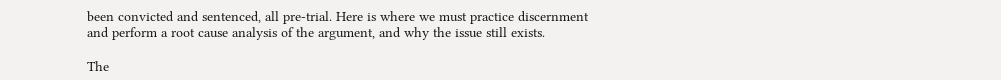been convicted and sentenced, all pre-trial. Here is where we must practice discernment and perform a root cause analysis of the argument, and why the issue still exists.

The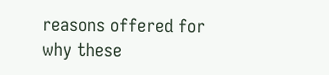reasons offered for why these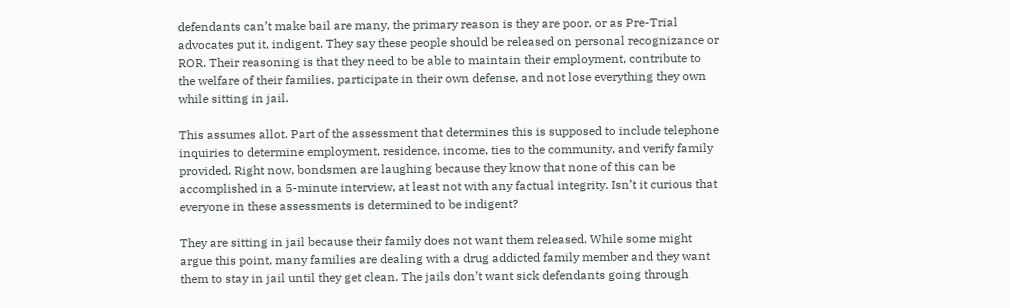defendants can’t make bail are many, the primary reason is they are poor, or as Pre-Trial advocates put it, indigent. They say these people should be released on personal recognizance or ROR. Their reasoning is that they need to be able to maintain their employment, contribute to the welfare of their families, participate in their own defense, and not lose everything they own while sitting in jail.

This assumes allot. Part of the assessment that determines this is supposed to include telephone inquiries to determine employment, residence, income, ties to the community, and verify family provided. Right now, bondsmen are laughing because they know that none of this can be accomplished in a 5-minute interview, at least not with any factual integrity. Isn’t it curious that everyone in these assessments is determined to be indigent?

They are sitting in jail because their family does not want them released. While some might argue this point, many families are dealing with a drug addicted family member and they want them to stay in jail until they get clean. The jails don’t want sick defendants going through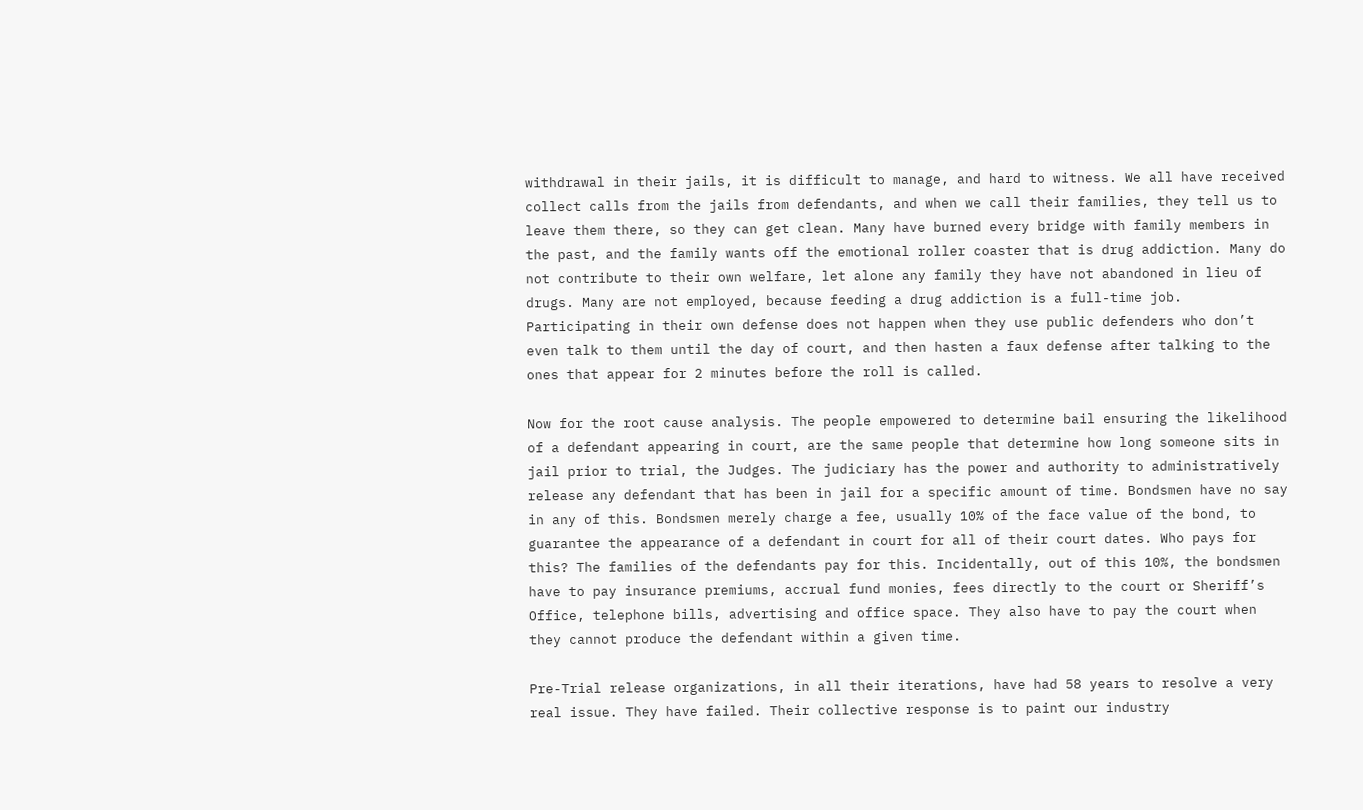withdrawal in their jails, it is difficult to manage, and hard to witness. We all have received collect calls from the jails from defendants, and when we call their families, they tell us to leave them there, so they can get clean. Many have burned every bridge with family members in the past, and the family wants off the emotional roller coaster that is drug addiction. Many do not contribute to their own welfare, let alone any family they have not abandoned in lieu of drugs. Many are not employed, because feeding a drug addiction is a full-time job. Participating in their own defense does not happen when they use public defenders who don’t even talk to them until the day of court, and then hasten a faux defense after talking to the ones that appear for 2 minutes before the roll is called.

Now for the root cause analysis. The people empowered to determine bail ensuring the likelihood of a defendant appearing in court, are the same people that determine how long someone sits in jail prior to trial, the Judges. The judiciary has the power and authority to administratively release any defendant that has been in jail for a specific amount of time. Bondsmen have no say in any of this. Bondsmen merely charge a fee, usually 10% of the face value of the bond, to guarantee the appearance of a defendant in court for all of their court dates. Who pays for this? The families of the defendants pay for this. Incidentally, out of this 10%, the bondsmen have to pay insurance premiums, accrual fund monies, fees directly to the court or Sheriff’s Office, telephone bills, advertising and office space. They also have to pay the court when they cannot produce the defendant within a given time.

Pre-Trial release organizations, in all their iterations, have had 58 years to resolve a very real issue. They have failed. Their collective response is to paint our industry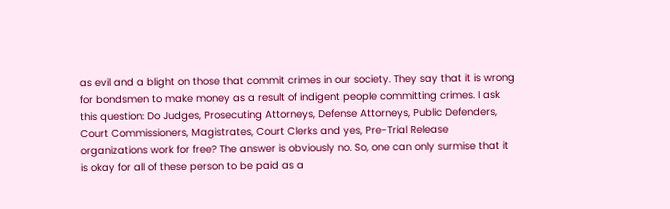as evil and a blight on those that commit crimes in our society. They say that it is wrong for bondsmen to make money as a result of indigent people committing crimes. I ask this question: Do Judges, Prosecuting Attorneys, Defense Attorneys, Public Defenders, Court Commissioners, Magistrates, Court Clerks and yes, Pre-Trial Release organizations work for free? The answer is obviously no. So, one can only surmise that it is okay for all of these person to be paid as a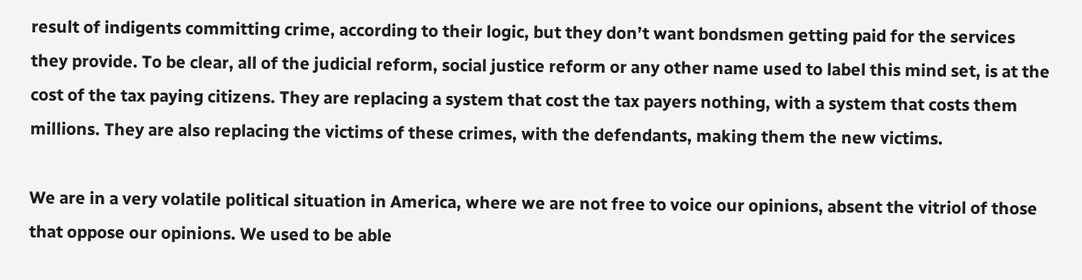result of indigents committing crime, according to their logic, but they don’t want bondsmen getting paid for the services they provide. To be clear, all of the judicial reform, social justice reform or any other name used to label this mind set, is at the cost of the tax paying citizens. They are replacing a system that cost the tax payers nothing, with a system that costs them millions. They are also replacing the victims of these crimes, with the defendants, making them the new victims.

We are in a very volatile political situation in America, where we are not free to voice our opinions, absent the vitriol of those that oppose our opinions. We used to be able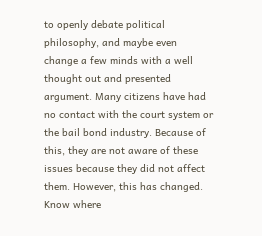to openly debate political philosophy, and maybe even change a few minds with a well thought out and presented argument. Many citizens have had no contact with the court system or the bail bond industry. Because of this, they are not aware of these issues because they did not affect them. However, this has changed. Know where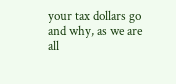your tax dollars go and why, as we are all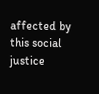affected by this social justice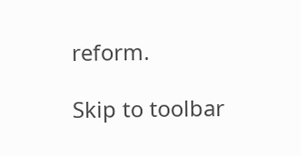reform.

Skip to toolbar